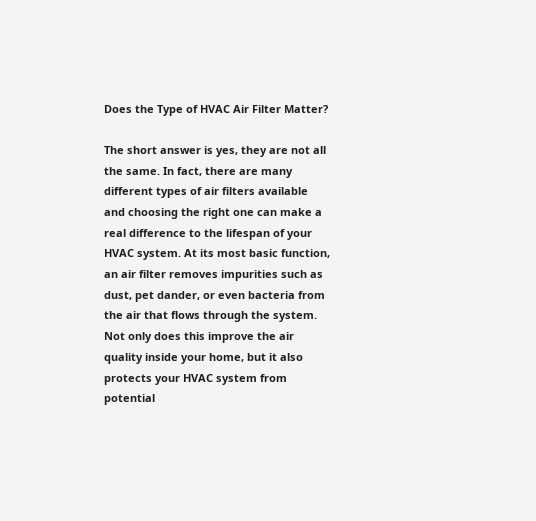Does the Type of HVAC Air Filter Matter?

The short answer is yes, they are not all the same. In fact, there are many different types of air filters available and choosing the right one can make a real difference to the lifespan of your HVAC system. At its most basic function, an air filter removes impurities such as dust, pet dander, or even bacteria from the air that flows through the system. Not only does this improve the air quality inside your home, but it also protects your HVAC system from potential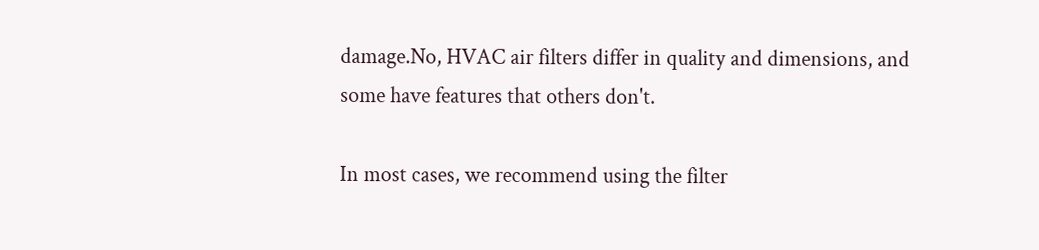damage.No, HVAC air filters differ in quality and dimensions, and some have features that others don't.

In most cases, we recommend using the filter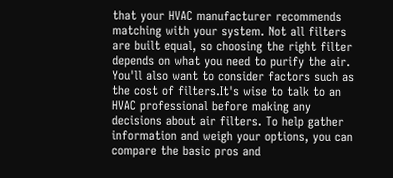that your HVAC manufacturer recommends matching with your system. Not all filters are built equal, so choosing the right filter depends on what you need to purify the air. You'll also want to consider factors such as the cost of filters.It's wise to talk to an HVAC professional before making any decisions about air filters. To help gather information and weigh your options, you can compare the basic pros and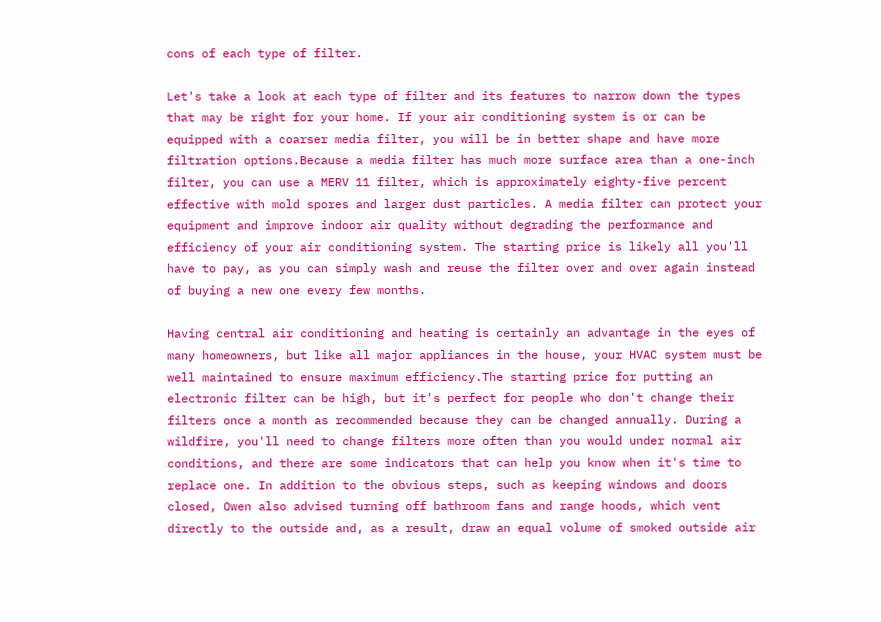cons of each type of filter.

Let's take a look at each type of filter and its features to narrow down the types that may be right for your home. If your air conditioning system is or can be equipped with a coarser media filter, you will be in better shape and have more filtration options.Because a media filter has much more surface area than a one-inch filter, you can use a MERV 11 filter, which is approximately eighty-five percent effective with mold spores and larger dust particles. A media filter can protect your equipment and improve indoor air quality without degrading the performance and efficiency of your air conditioning system. The starting price is likely all you'll have to pay, as you can simply wash and reuse the filter over and over again instead of buying a new one every few months.

Having central air conditioning and heating is certainly an advantage in the eyes of many homeowners, but like all major appliances in the house, your HVAC system must be well maintained to ensure maximum efficiency.The starting price for putting an electronic filter can be high, but it's perfect for people who don't change their filters once a month as recommended because they can be changed annually. During a wildfire, you'll need to change filters more often than you would under normal air conditions, and there are some indicators that can help you know when it's time to replace one. In addition to the obvious steps, such as keeping windows and doors closed, Owen also advised turning off bathroom fans and range hoods, which vent directly to the outside and, as a result, draw an equal volume of smoked outside air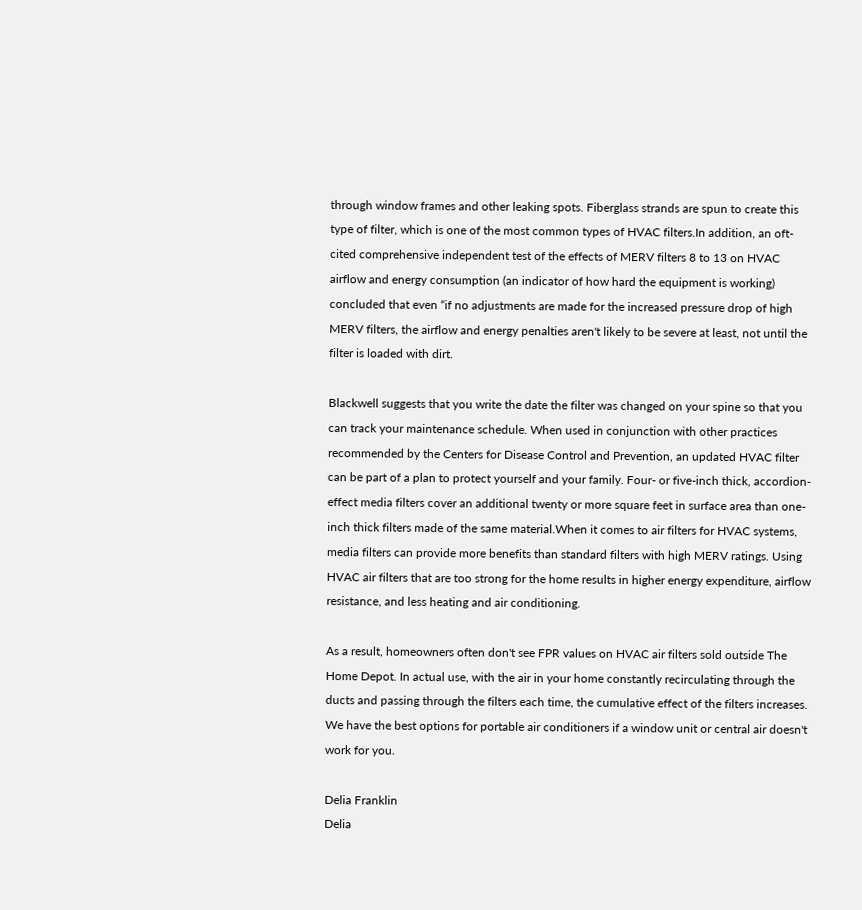through window frames and other leaking spots. Fiberglass strands are spun to create this type of filter, which is one of the most common types of HVAC filters.In addition, an oft-cited comprehensive independent test of the effects of MERV filters 8 to 13 on HVAC airflow and energy consumption (an indicator of how hard the equipment is working) concluded that even “if no adjustments are made for the increased pressure drop of high MERV filters, the airflow and energy penalties aren't likely to be severe at least, not until the filter is loaded with dirt.

Blackwell suggests that you write the date the filter was changed on your spine so that you can track your maintenance schedule. When used in conjunction with other practices recommended by the Centers for Disease Control and Prevention, an updated HVAC filter can be part of a plan to protect yourself and your family. Four- or five-inch thick, accordion-effect media filters cover an additional twenty or more square feet in surface area than one-inch thick filters made of the same material.When it comes to air filters for HVAC systems, media filters can provide more benefits than standard filters with high MERV ratings. Using HVAC air filters that are too strong for the home results in higher energy expenditure, airflow resistance, and less heating and air conditioning.

As a result, homeowners often don't see FPR values on HVAC air filters sold outside The Home Depot. In actual use, with the air in your home constantly recirculating through the ducts and passing through the filters each time, the cumulative effect of the filters increases. We have the best options for portable air conditioners if a window unit or central air doesn't work for you.

Delia Franklin
Delia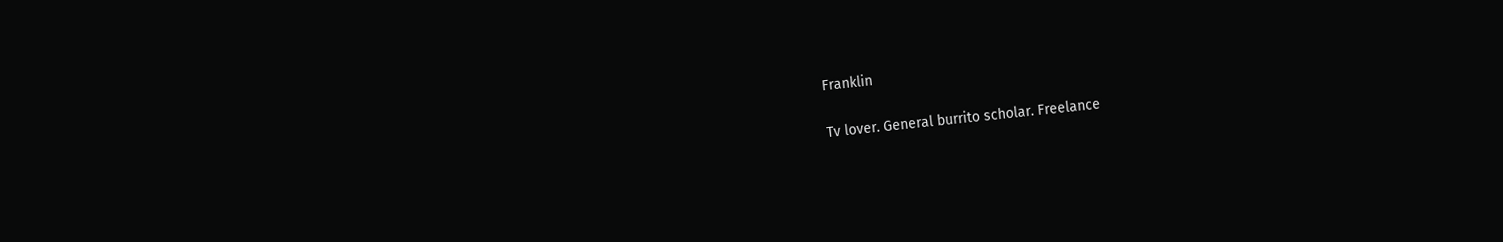Franklin

Tv lover. General burrito scholar. Freelance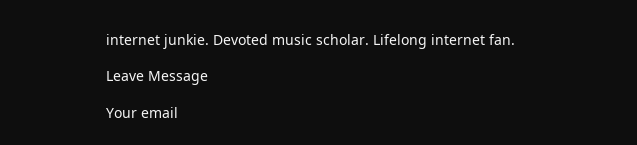internet junkie. Devoted music scholar. Lifelong internet fan.

Leave Message

Your email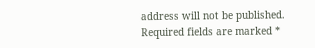address will not be published. Required fields are marked *